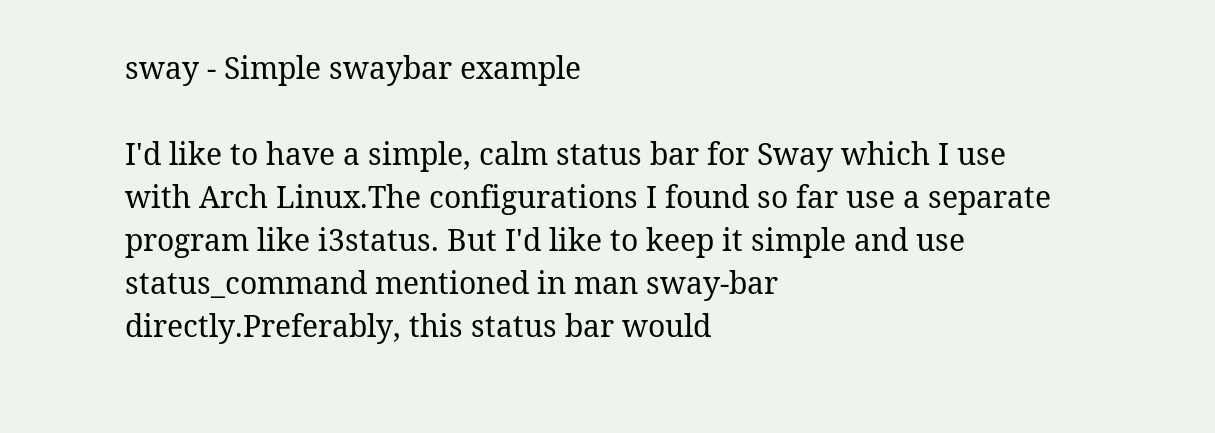sway - Simple swaybar example

I'd like to have a simple, calm status bar for Sway which I use with Arch Linux.The configurations I found so far use a separate program like i3status. But I'd like to keep it simple and use status_command mentioned in man sway-bar directly.Preferably, this status bar would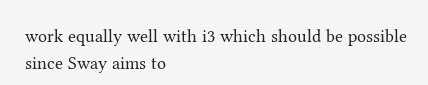work equally well with i3 which should be possible since Sway aims to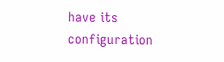have its configuration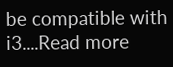be compatible with i3....Read more